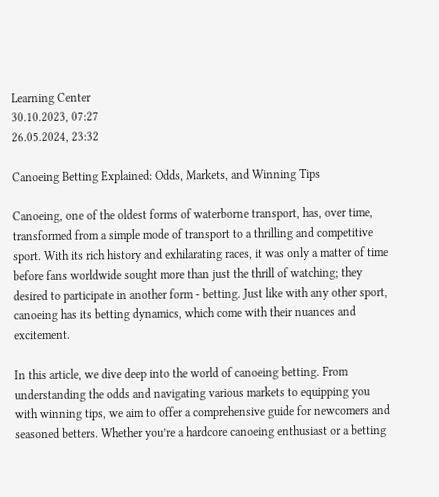Learning Center
30.10.2023, 07:27
26.05.2024, 23:32

Canoeing Betting Explained: Odds, Markets, and Winning Tips

Canoeing, one of the oldest forms of waterborne transport, has, over time, transformed from a simple mode of transport to a thrilling and competitive sport. With its rich history and exhilarating races, it was only a matter of time before fans worldwide sought more than just the thrill of watching; they desired to participate in another form - betting. Just like with any other sport, canoeing has its betting dynamics, which come with their nuances and excitement.

In this article, we dive deep into the world of canoeing betting. From understanding the odds and navigating various markets to equipping you with winning tips, we aim to offer a comprehensive guide for newcomers and seasoned betters. Whether you’re a hardcore canoeing enthusiast or a betting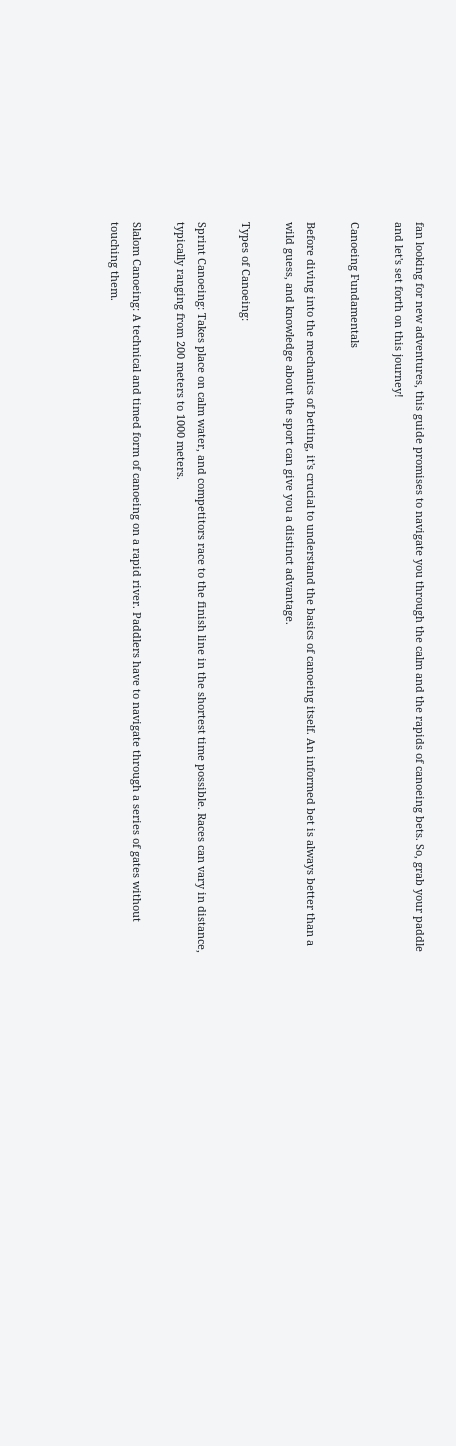fan looking for new adventures, this guide promises to navigate you through the calm and the rapids of canoeing bets. So, grab your paddle and let's set forth on this journey!

Canoeing Fundamentals

Before diving into the mechanics of betting, it's crucial to understand the basics of canoeing itself. An informed bet is always better than a wild guess, and knowledge about the sport can give you a distinct advantage.

Types of Canoeing:

Sprint Canoeing: Takes place on calm water, and competitors race to the finish line in the shortest time possible. Races can vary in distance, typically ranging from 200 meters to 1000 meters.

Slalom Canoeing: A technical and timed form of canoeing on a rapid river. Paddlers have to navigate through a series of gates without touching them.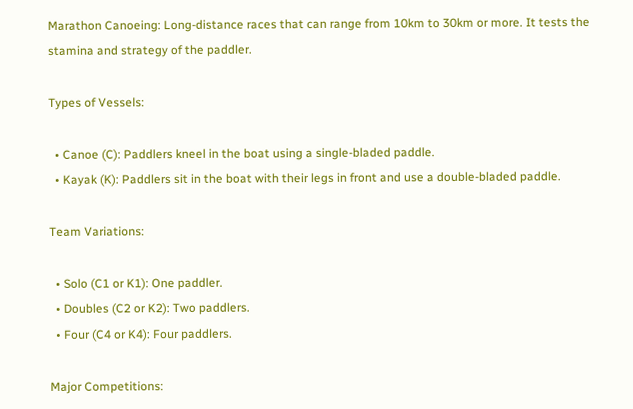Marathon Canoeing: Long-distance races that can range from 10km to 30km or more. It tests the stamina and strategy of the paddler.

Types of Vessels:

  • Canoe (C): Paddlers kneel in the boat using a single-bladed paddle.
  • Kayak (K): Paddlers sit in the boat with their legs in front and use a double-bladed paddle.

Team Variations:

  • Solo (C1 or K1): One paddler.
  • Doubles (C2 or K2): Two paddlers.
  • Four (C4 or K4): Four paddlers.

Major Competitions: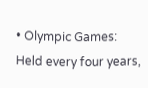• Olympic Games: Held every four years,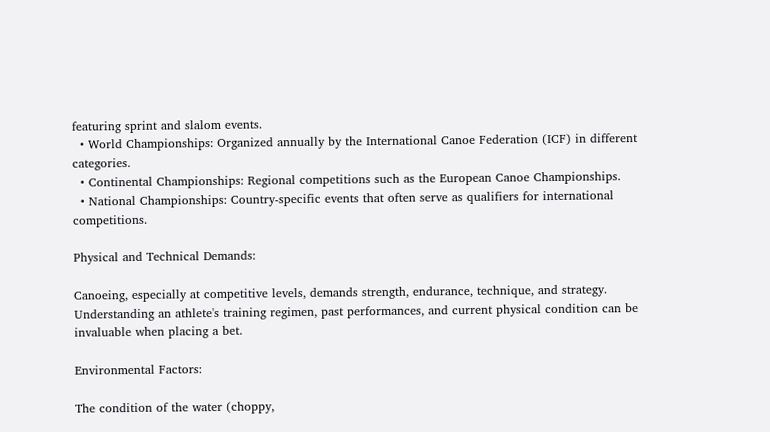featuring sprint and slalom events.
  • World Championships: Organized annually by the International Canoe Federation (ICF) in different categories.
  • Continental Championships: Regional competitions such as the European Canoe Championships.
  • National Championships: Country-specific events that often serve as qualifiers for international competitions.

Physical and Technical Demands:

Canoeing, especially at competitive levels, demands strength, endurance, technique, and strategy. Understanding an athlete's training regimen, past performances, and current physical condition can be invaluable when placing a bet.

Environmental Factors:

The condition of the water (choppy,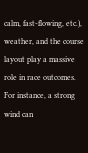calm, fast-flowing, etc.), weather, and the course layout play a massive role in race outcomes. For instance, a strong wind can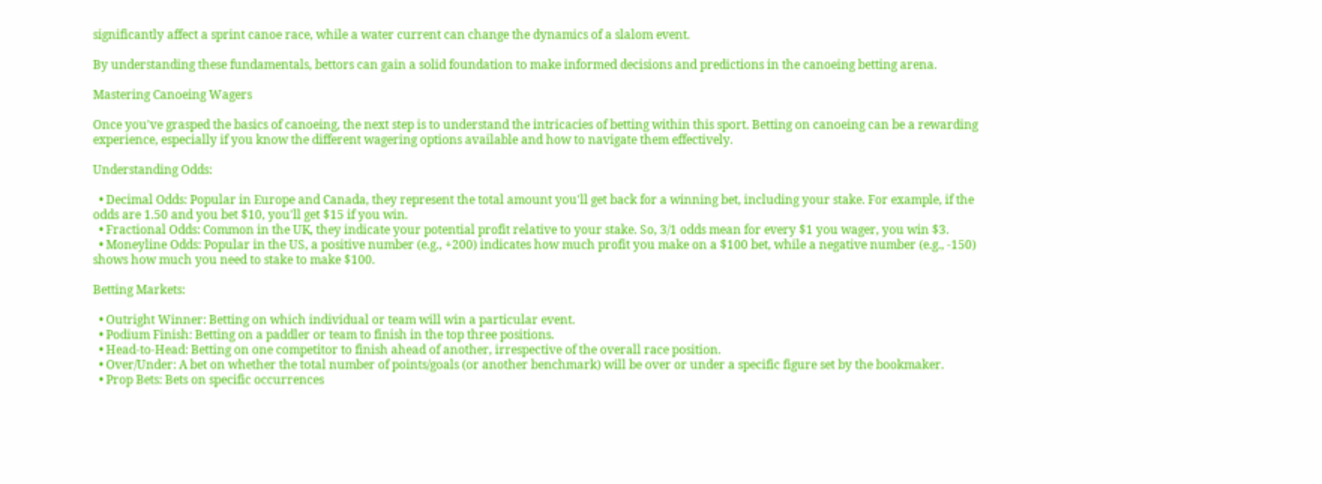significantly affect a sprint canoe race, while a water current can change the dynamics of a slalom event.

By understanding these fundamentals, bettors can gain a solid foundation to make informed decisions and predictions in the canoeing betting arena.

Mastering Canoeing Wagers

Once you've grasped the basics of canoeing, the next step is to understand the intricacies of betting within this sport. Betting on canoeing can be a rewarding experience, especially if you know the different wagering options available and how to navigate them effectively.

Understanding Odds:

  • Decimal Odds: Popular in Europe and Canada, they represent the total amount you'll get back for a winning bet, including your stake. For example, if the odds are 1.50 and you bet $10, you'll get $15 if you win.
  • Fractional Odds: Common in the UK, they indicate your potential profit relative to your stake. So, 3/1 odds mean for every $1 you wager, you win $3.
  • Moneyline Odds: Popular in the US, a positive number (e.g., +200) indicates how much profit you make on a $100 bet, while a negative number (e.g., -150) shows how much you need to stake to make $100.

Betting Markets:

  • Outright Winner: Betting on which individual or team will win a particular event.
  • Podium Finish: Betting on a paddler or team to finish in the top three positions.
  • Head-to-Head: Betting on one competitor to finish ahead of another, irrespective of the overall race position.
  • Over/Under: A bet on whether the total number of points/goals (or another benchmark) will be over or under a specific figure set by the bookmaker.
  • Prop Bets: Bets on specific occurrences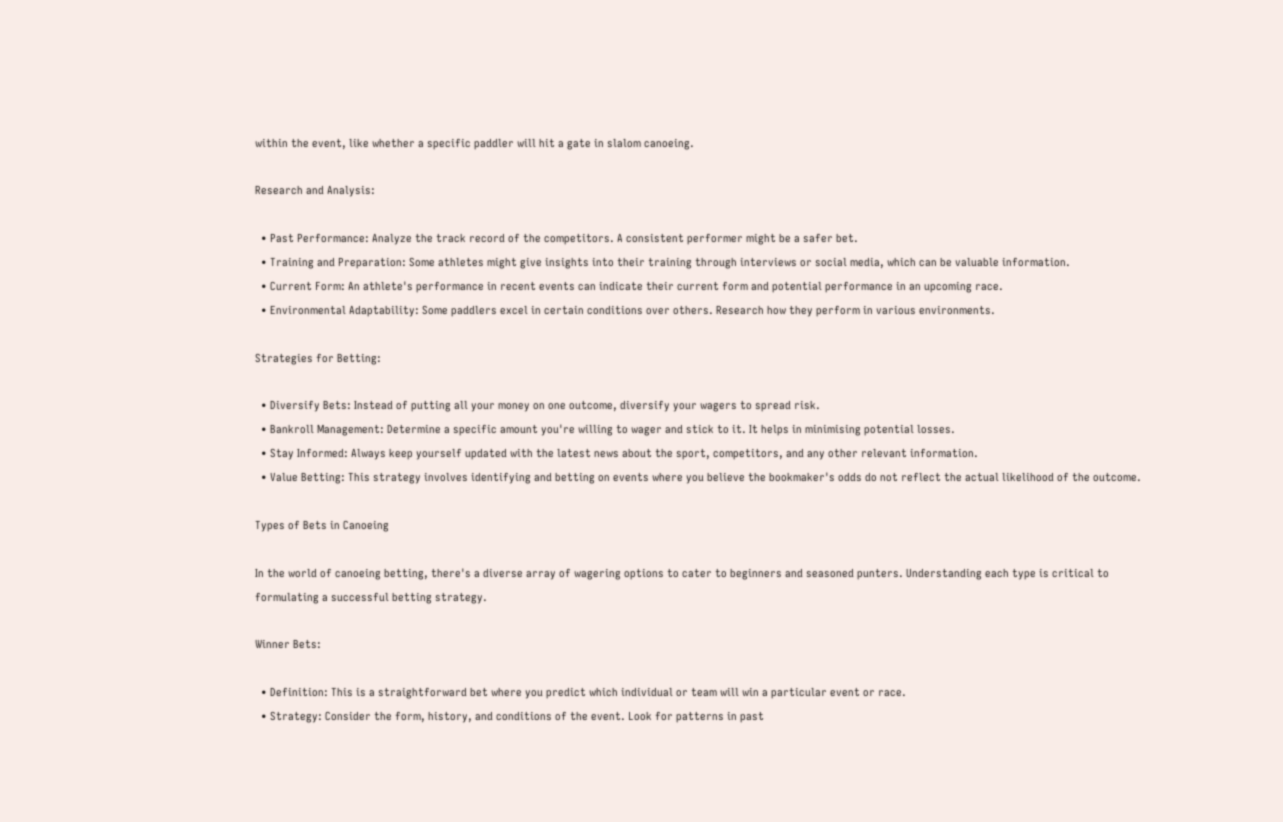within the event, like whether a specific paddler will hit a gate in slalom canoeing.

Research and Analysis:

  • Past Performance: Analyze the track record of the competitors. A consistent performer might be a safer bet.
  • Training and Preparation: Some athletes might give insights into their training through interviews or social media, which can be valuable information.
  • Current Form: An athlete's performance in recent events can indicate their current form and potential performance in an upcoming race.
  • Environmental Adaptability: Some paddlers excel in certain conditions over others. Research how they perform in various environments.

Strategies for Betting:

  • Diversify Bets: Instead of putting all your money on one outcome, diversify your wagers to spread risk.
  • Bankroll Management: Determine a specific amount you're willing to wager and stick to it. It helps in minimising potential losses.
  • Stay Informed: Always keep yourself updated with the latest news about the sport, competitors, and any other relevant information.
  • Value Betting: This strategy involves identifying and betting on events where you believe the bookmaker's odds do not reflect the actual likelihood of the outcome.

Types of Bets in Canoeing

In the world of canoeing betting, there's a diverse array of wagering options to cater to beginners and seasoned punters. Understanding each type is critical to formulating a successful betting strategy.

Winner Bets:

  • Definition: This is a straightforward bet where you predict which individual or team will win a particular event or race.
  • Strategy: Consider the form, history, and conditions of the event. Look for patterns in past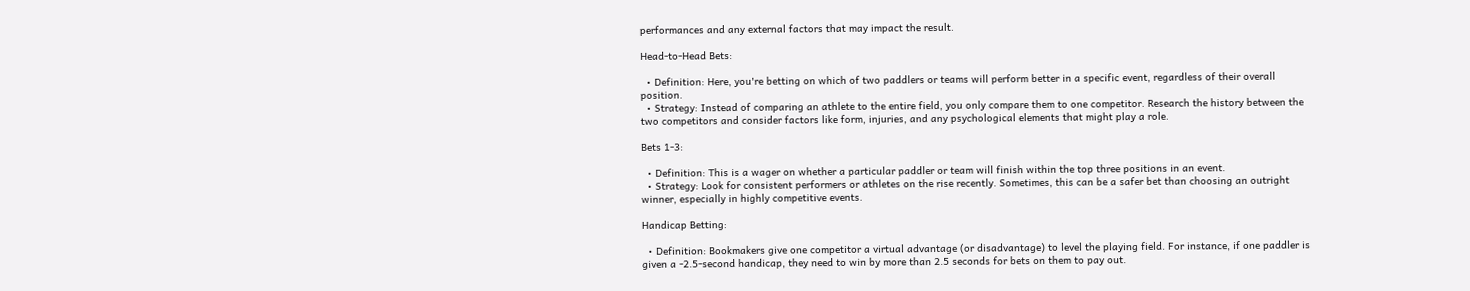performances and any external factors that may impact the result.

Head-to-Head Bets:

  • Definition: Here, you're betting on which of two paddlers or teams will perform better in a specific event, regardless of their overall position.
  • Strategy: Instead of comparing an athlete to the entire field, you only compare them to one competitor. Research the history between the two competitors and consider factors like form, injuries, and any psychological elements that might play a role.

Bets 1-3:

  • Definition: This is a wager on whether a particular paddler or team will finish within the top three positions in an event.
  • Strategy: Look for consistent performers or athletes on the rise recently. Sometimes, this can be a safer bet than choosing an outright winner, especially in highly competitive events.

Handicap Betting:

  • Definition: Bookmakers give one competitor a virtual advantage (or disadvantage) to level the playing field. For instance, if one paddler is given a -2.5-second handicap, they need to win by more than 2.5 seconds for bets on them to pay out.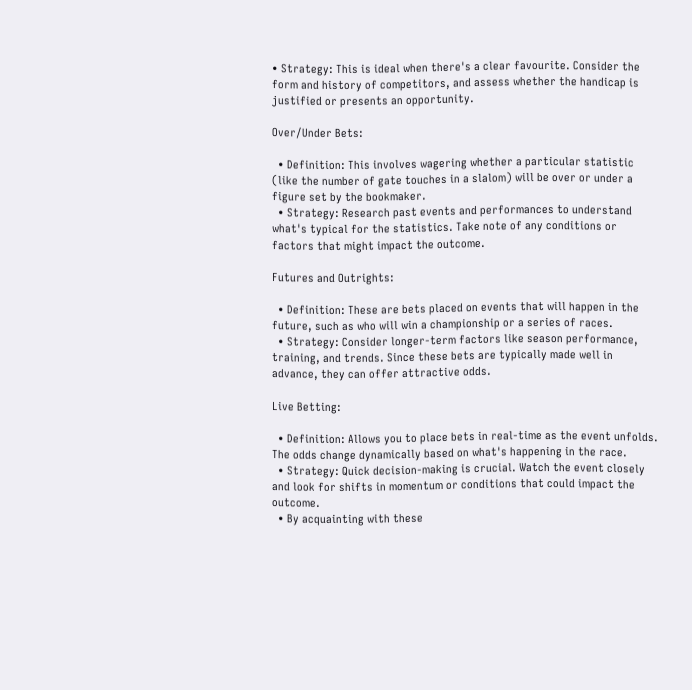• Strategy: This is ideal when there's a clear favourite. Consider the form and history of competitors, and assess whether the handicap is justified or presents an opportunity.

Over/Under Bets:

  • Definition: This involves wagering whether a particular statistic (like the number of gate touches in a slalom) will be over or under a figure set by the bookmaker.
  • Strategy: Research past events and performances to understand what's typical for the statistics. Take note of any conditions or factors that might impact the outcome.

Futures and Outrights:

  • Definition: These are bets placed on events that will happen in the future, such as who will win a championship or a series of races.
  • Strategy: Consider longer-term factors like season performance, training, and trends. Since these bets are typically made well in advance, they can offer attractive odds.

Live Betting:

  • Definition: Allows you to place bets in real-time as the event unfolds. The odds change dynamically based on what's happening in the race.
  • Strategy: Quick decision-making is crucial. Watch the event closely and look for shifts in momentum or conditions that could impact the outcome.
  • By acquainting with these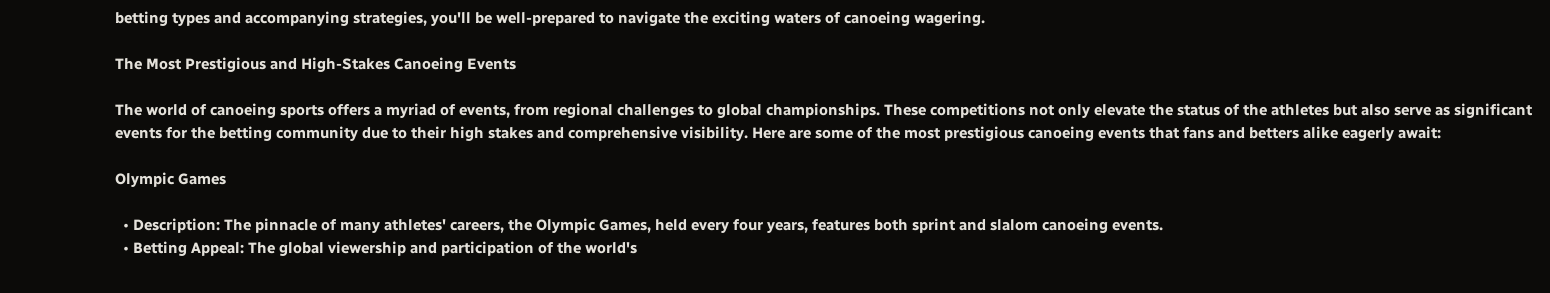betting types and accompanying strategies, you'll be well-prepared to navigate the exciting waters of canoeing wagering.

The Most Prestigious and High-Stakes Canoeing Events

The world of canoeing sports offers a myriad of events, from regional challenges to global championships. These competitions not only elevate the status of the athletes but also serve as significant events for the betting community due to their high stakes and comprehensive visibility. Here are some of the most prestigious canoeing events that fans and betters alike eagerly await:

Olympic Games

  • Description: The pinnacle of many athletes' careers, the Olympic Games, held every four years, features both sprint and slalom canoeing events.
  • Betting Appeal: The global viewership and participation of the world's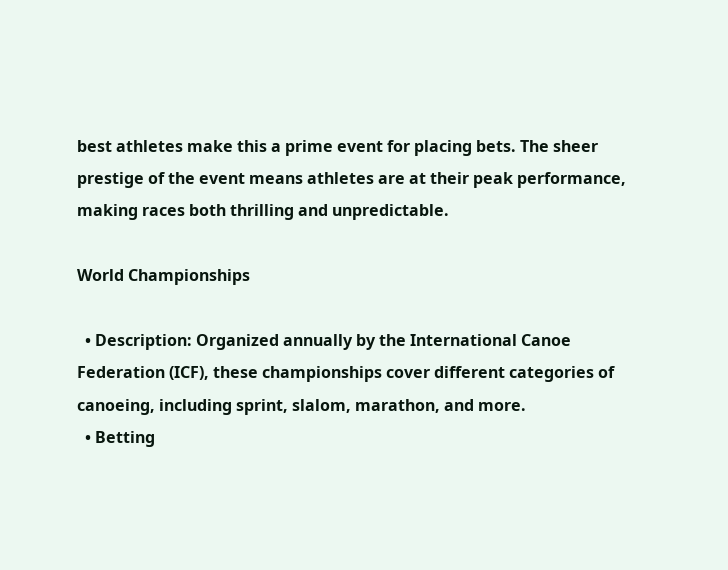best athletes make this a prime event for placing bets. The sheer prestige of the event means athletes are at their peak performance, making races both thrilling and unpredictable.

World Championships

  • Description: Organized annually by the International Canoe Federation (ICF), these championships cover different categories of canoeing, including sprint, slalom, marathon, and more.
  • Betting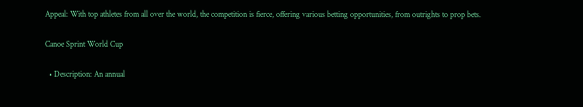Appeal: With top athletes from all over the world, the competition is fierce, offering various betting opportunities, from outrights to prop bets.

Canoe Sprint World Cup

  • Description: An annual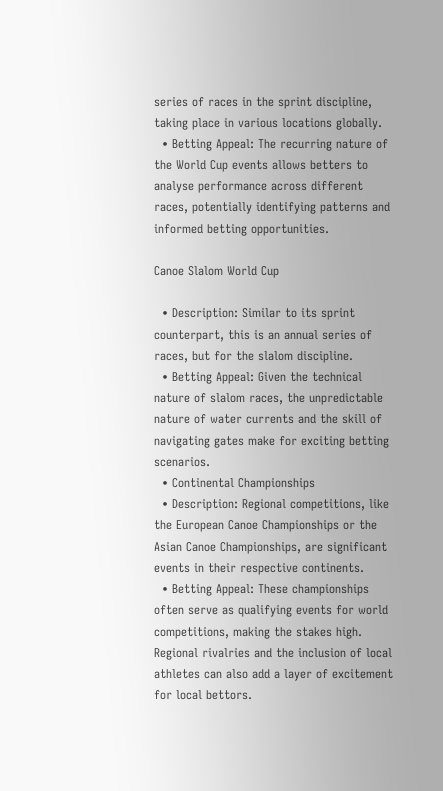series of races in the sprint discipline, taking place in various locations globally.
  • Betting Appeal: The recurring nature of the World Cup events allows betters to analyse performance across different races, potentially identifying patterns and informed betting opportunities.

Canoe Slalom World Cup

  • Description: Similar to its sprint counterpart, this is an annual series of races, but for the slalom discipline.
  • Betting Appeal: Given the technical nature of slalom races, the unpredictable nature of water currents and the skill of navigating gates make for exciting betting scenarios.
  • Continental Championships
  • Description: Regional competitions, like the European Canoe Championships or the Asian Canoe Championships, are significant events in their respective continents.
  • Betting Appeal: These championships often serve as qualifying events for world competitions, making the stakes high. Regional rivalries and the inclusion of local athletes can also add a layer of excitement for local bettors.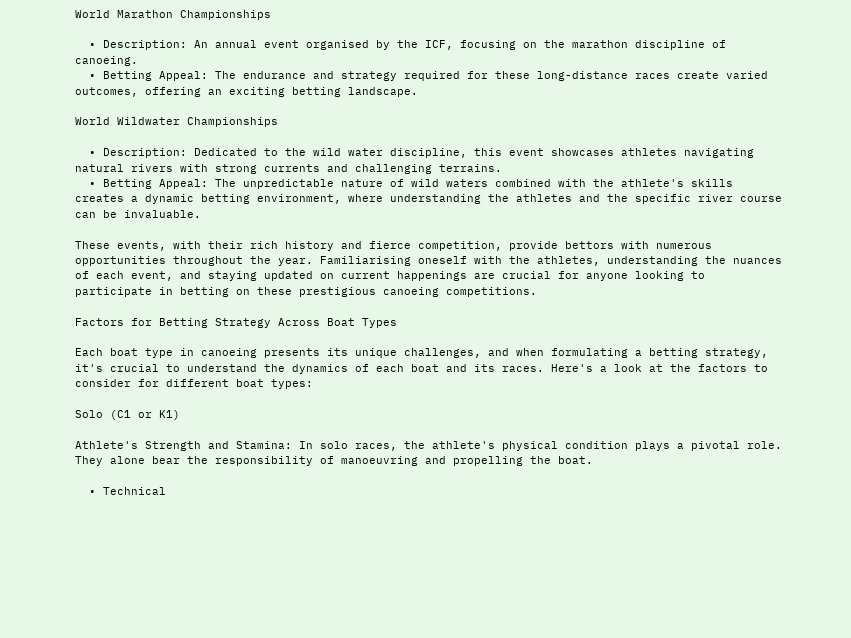World Marathon Championships

  • Description: An annual event organised by the ICF, focusing on the marathon discipline of canoeing.
  • Betting Appeal: The endurance and strategy required for these long-distance races create varied outcomes, offering an exciting betting landscape.

World Wildwater Championships

  • Description: Dedicated to the wild water discipline, this event showcases athletes navigating natural rivers with strong currents and challenging terrains.
  • Betting Appeal: The unpredictable nature of wild waters combined with the athlete's skills creates a dynamic betting environment, where understanding the athletes and the specific river course can be invaluable.

These events, with their rich history and fierce competition, provide bettors with numerous opportunities throughout the year. Familiarising oneself with the athletes, understanding the nuances of each event, and staying updated on current happenings are crucial for anyone looking to participate in betting on these prestigious canoeing competitions.

Factors for Betting Strategy Across Boat Types

Each boat type in canoeing presents its unique challenges, and when formulating a betting strategy, it's crucial to understand the dynamics of each boat and its races. Here's a look at the factors to consider for different boat types:

Solo (C1 or K1)

Athlete's Strength and Stamina: In solo races, the athlete's physical condition plays a pivotal role. They alone bear the responsibility of manoeuvring and propelling the boat.

  • Technical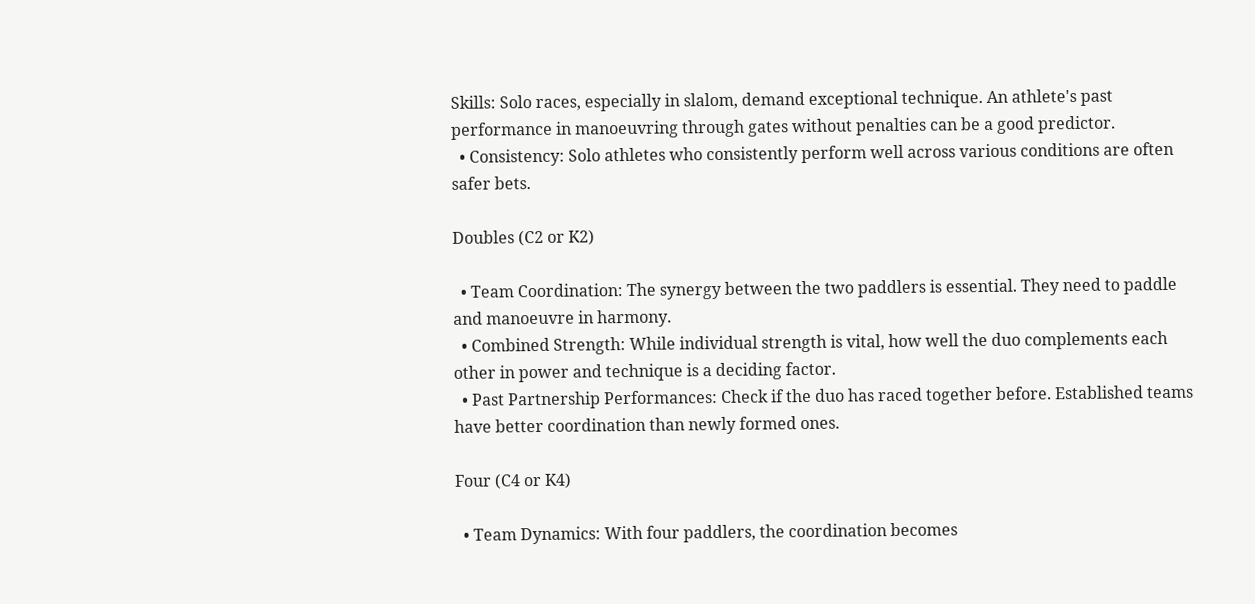Skills: Solo races, especially in slalom, demand exceptional technique. An athlete's past performance in manoeuvring through gates without penalties can be a good predictor.
  • Consistency: Solo athletes who consistently perform well across various conditions are often safer bets.

Doubles (C2 or K2)

  • Team Coordination: The synergy between the two paddlers is essential. They need to paddle and manoeuvre in harmony.
  • Combined Strength: While individual strength is vital, how well the duo complements each other in power and technique is a deciding factor.
  • Past Partnership Performances: Check if the duo has raced together before. Established teams have better coordination than newly formed ones.

Four (C4 or K4)

  • Team Dynamics: With four paddlers, the coordination becomes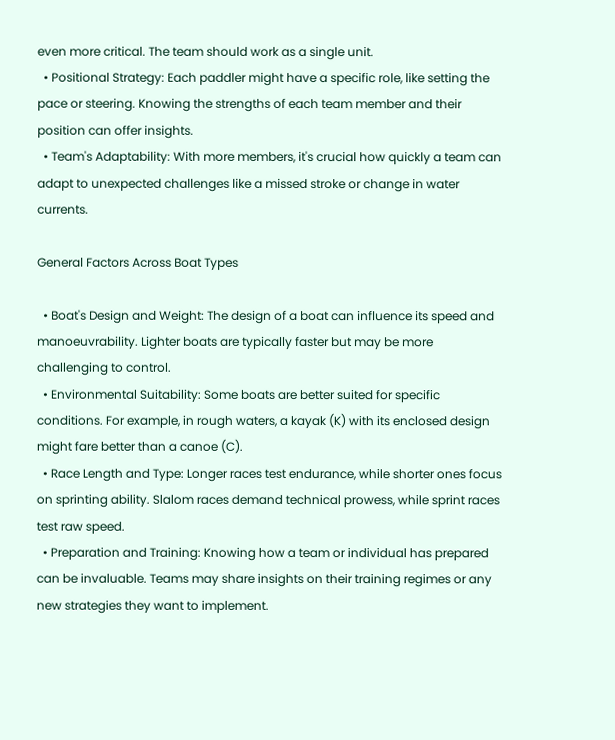even more critical. The team should work as a single unit.
  • Positional Strategy: Each paddler might have a specific role, like setting the pace or steering. Knowing the strengths of each team member and their position can offer insights.
  • Team's Adaptability: With more members, it's crucial how quickly a team can adapt to unexpected challenges like a missed stroke or change in water currents.

General Factors Across Boat Types

  • Boat's Design and Weight: The design of a boat can influence its speed and manoeuvrability. Lighter boats are typically faster but may be more challenging to control.
  • Environmental Suitability: Some boats are better suited for specific conditions. For example, in rough waters, a kayak (K) with its enclosed design might fare better than a canoe (C).
  • Race Length and Type: Longer races test endurance, while shorter ones focus on sprinting ability. Slalom races demand technical prowess, while sprint races test raw speed.
  • Preparation and Training: Knowing how a team or individual has prepared can be invaluable. Teams may share insights on their training regimes or any new strategies they want to implement.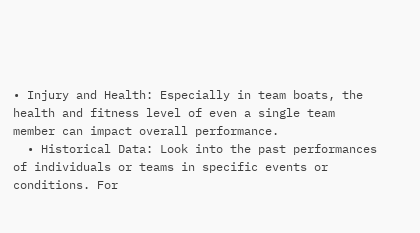• Injury and Health: Especially in team boats, the health and fitness level of even a single team member can impact overall performance.
  • Historical Data: Look into the past performances of individuals or teams in specific events or conditions. For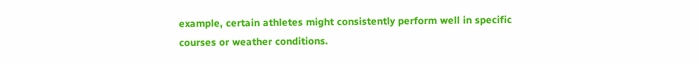example, certain athletes might consistently perform well in specific courses or weather conditions.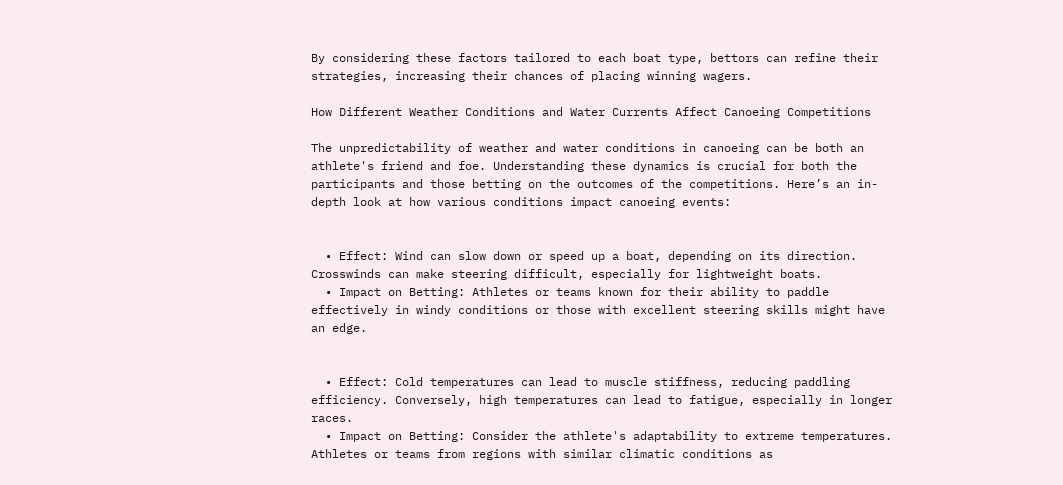By considering these factors tailored to each boat type, bettors can refine their strategies, increasing their chances of placing winning wagers.

How Different Weather Conditions and Water Currents Affect Canoeing Competitions

The unpredictability of weather and water conditions in canoeing can be both an athlete's friend and foe. Understanding these dynamics is crucial for both the participants and those betting on the outcomes of the competitions. Here’s an in-depth look at how various conditions impact canoeing events:


  • Effect: Wind can slow down or speed up a boat, depending on its direction. Crosswinds can make steering difficult, especially for lightweight boats.
  • Impact on Betting: Athletes or teams known for their ability to paddle effectively in windy conditions or those with excellent steering skills might have an edge.


  • Effect: Cold temperatures can lead to muscle stiffness, reducing paddling efficiency. Conversely, high temperatures can lead to fatigue, especially in longer races.
  • Impact on Betting: Consider the athlete's adaptability to extreme temperatures. Athletes or teams from regions with similar climatic conditions as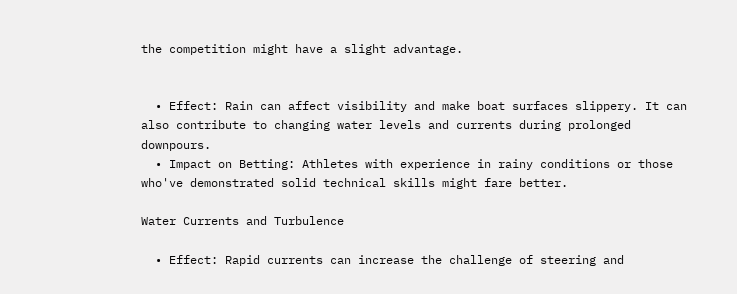the competition might have a slight advantage.


  • Effect: Rain can affect visibility and make boat surfaces slippery. It can also contribute to changing water levels and currents during prolonged downpours.
  • Impact on Betting: Athletes with experience in rainy conditions or those who've demonstrated solid technical skills might fare better.

Water Currents and Turbulence

  • Effect: Rapid currents can increase the challenge of steering and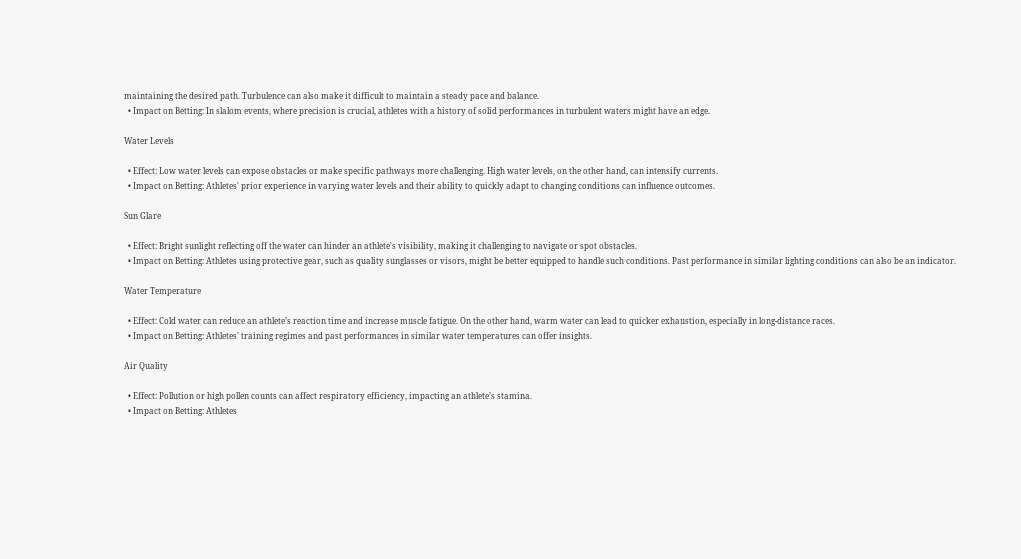maintaining the desired path. Turbulence can also make it difficult to maintain a steady pace and balance.
  • Impact on Betting: In slalom events, where precision is crucial, athletes with a history of solid performances in turbulent waters might have an edge.

Water Levels

  • Effect: Low water levels can expose obstacles or make specific pathways more challenging. High water levels, on the other hand, can intensify currents.
  • Impact on Betting: Athletes' prior experience in varying water levels and their ability to quickly adapt to changing conditions can influence outcomes.

Sun Glare

  • Effect: Bright sunlight reflecting off the water can hinder an athlete's visibility, making it challenging to navigate or spot obstacles.
  • Impact on Betting: Athletes using protective gear, such as quality sunglasses or visors, might be better equipped to handle such conditions. Past performance in similar lighting conditions can also be an indicator.

Water Temperature

  • Effect: Cold water can reduce an athlete’s reaction time and increase muscle fatigue. On the other hand, warm water can lead to quicker exhaustion, especially in long-distance races.
  • Impact on Betting: Athletes' training regimes and past performances in similar water temperatures can offer insights.

Air Quality

  • Effect: Pollution or high pollen counts can affect respiratory efficiency, impacting an athlete’s stamina.
  • Impact on Betting: Athletes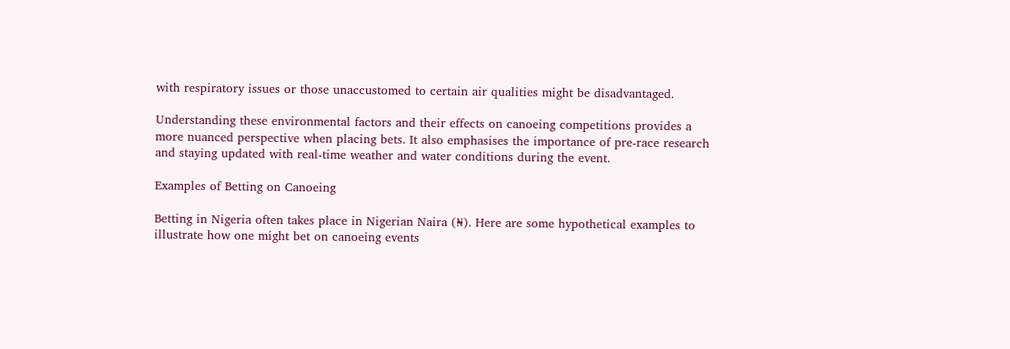with respiratory issues or those unaccustomed to certain air qualities might be disadvantaged.

Understanding these environmental factors and their effects on canoeing competitions provides a more nuanced perspective when placing bets. It also emphasises the importance of pre-race research and staying updated with real-time weather and water conditions during the event.

Examples of Betting on Canoeing

Betting in Nigeria often takes place in Nigerian Naira (₦). Here are some hypothetical examples to illustrate how one might bet on canoeing events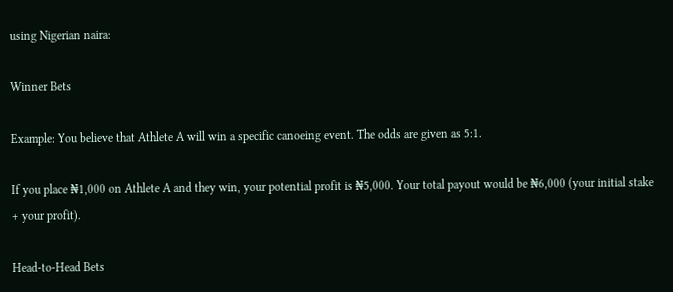using Nigerian naira:

Winner Bets

Example: You believe that Athlete A will win a specific canoeing event. The odds are given as 5:1.

If you place ₦1,000 on Athlete A and they win, your potential profit is ₦5,000. Your total payout would be ₦6,000 (your initial stake + your profit).

Head-to-Head Bets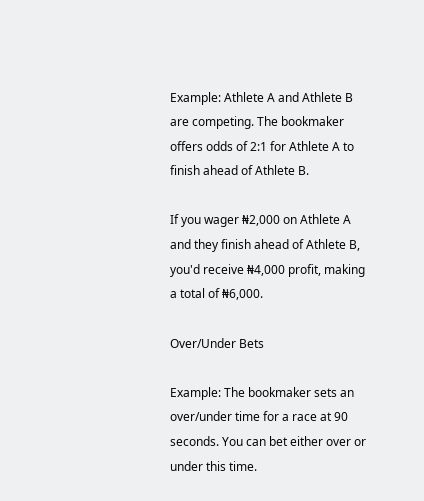Example: Athlete A and Athlete B are competing. The bookmaker offers odds of 2:1 for Athlete A to finish ahead of Athlete B.

If you wager ₦2,000 on Athlete A and they finish ahead of Athlete B, you'd receive ₦4,000 profit, making a total of ₦6,000.

Over/Under Bets

Example: The bookmaker sets an over/under time for a race at 90 seconds. You can bet either over or under this time.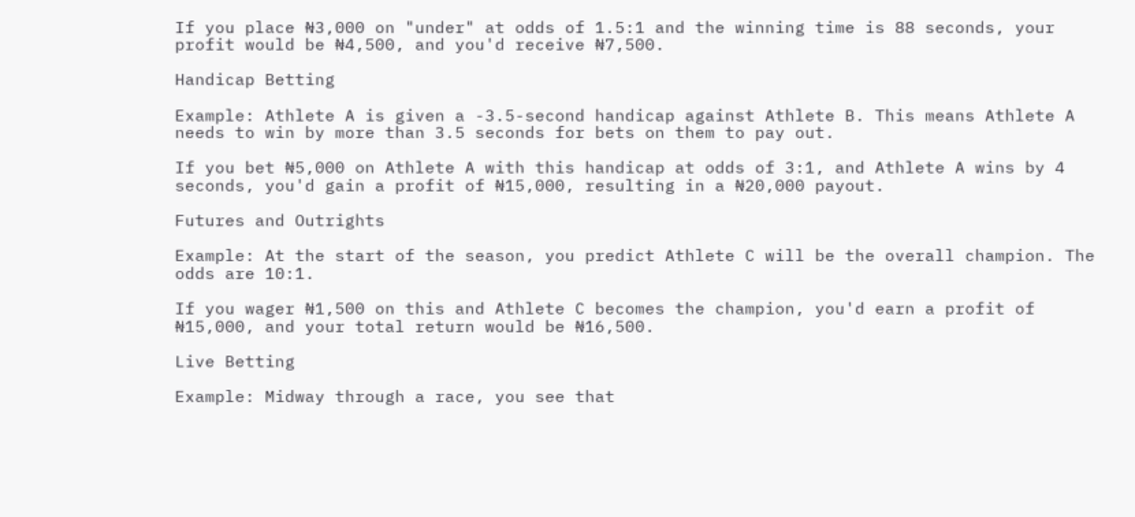If you place ₦3,000 on "under" at odds of 1.5:1 and the winning time is 88 seconds, your profit would be ₦4,500, and you'd receive ₦7,500.

Handicap Betting

Example: Athlete A is given a -3.5-second handicap against Athlete B. This means Athlete A needs to win by more than 3.5 seconds for bets on them to pay out.

If you bet ₦5,000 on Athlete A with this handicap at odds of 3:1, and Athlete A wins by 4 seconds, you'd gain a profit of ₦15,000, resulting in a ₦20,000 payout.

Futures and Outrights

Example: At the start of the season, you predict Athlete C will be the overall champion. The odds are 10:1.

If you wager ₦1,500 on this and Athlete C becomes the champion, you'd earn a profit of ₦15,000, and your total return would be ₦16,500.

Live Betting

Example: Midway through a race, you see that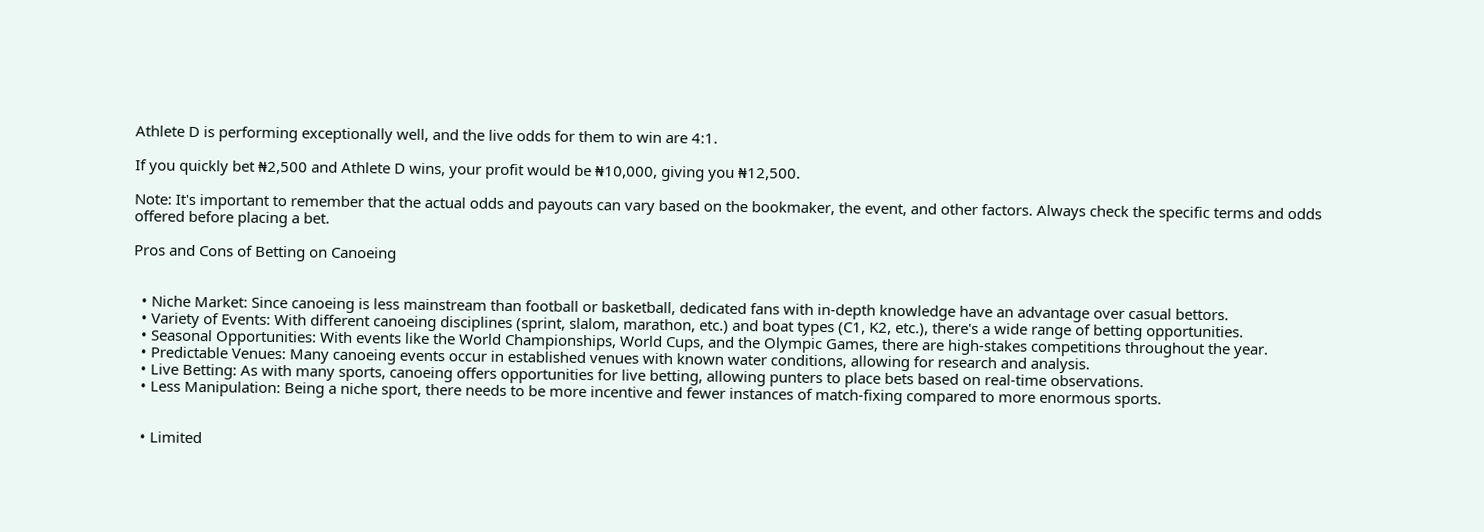Athlete D is performing exceptionally well, and the live odds for them to win are 4:1.

If you quickly bet ₦2,500 and Athlete D wins, your profit would be ₦10,000, giving you ₦12,500.

Note: It's important to remember that the actual odds and payouts can vary based on the bookmaker, the event, and other factors. Always check the specific terms and odds offered before placing a bet.

Pros and Cons of Betting on Canoeing


  • Niche Market: Since canoeing is less mainstream than football or basketball, dedicated fans with in-depth knowledge have an advantage over casual bettors.
  • Variety of Events: With different canoeing disciplines (sprint, slalom, marathon, etc.) and boat types (C1, K2, etc.), there's a wide range of betting opportunities.
  • Seasonal Opportunities: With events like the World Championships, World Cups, and the Olympic Games, there are high-stakes competitions throughout the year.
  • Predictable Venues: Many canoeing events occur in established venues with known water conditions, allowing for research and analysis.
  • Live Betting: As with many sports, canoeing offers opportunities for live betting, allowing punters to place bets based on real-time observations.
  • Less Manipulation: Being a niche sport, there needs to be more incentive and fewer instances of match-fixing compared to more enormous sports.


  • Limited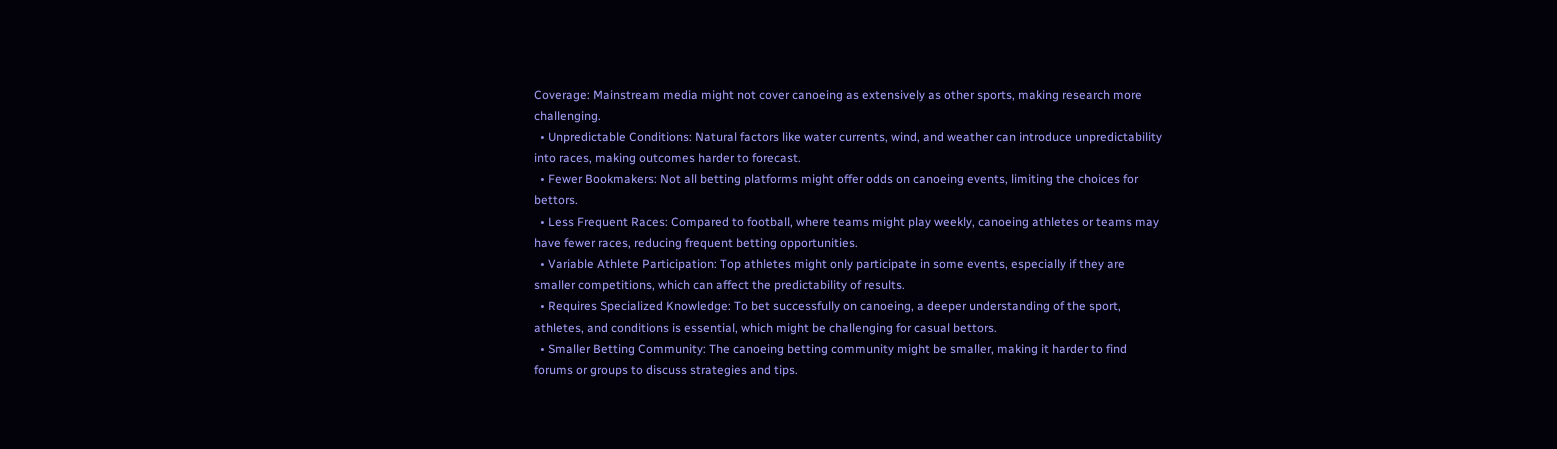Coverage: Mainstream media might not cover canoeing as extensively as other sports, making research more challenging.
  • Unpredictable Conditions: Natural factors like water currents, wind, and weather can introduce unpredictability into races, making outcomes harder to forecast.
  • Fewer Bookmakers: Not all betting platforms might offer odds on canoeing events, limiting the choices for bettors.
  • Less Frequent Races: Compared to football, where teams might play weekly, canoeing athletes or teams may have fewer races, reducing frequent betting opportunities.
  • Variable Athlete Participation: Top athletes might only participate in some events, especially if they are smaller competitions, which can affect the predictability of results.
  • Requires Specialized Knowledge: To bet successfully on canoeing, a deeper understanding of the sport, athletes, and conditions is essential, which might be challenging for casual bettors.
  • Smaller Betting Community: The canoeing betting community might be smaller, making it harder to find forums or groups to discuss strategies and tips.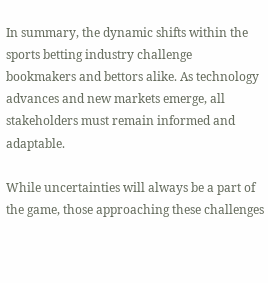In summary, the dynamic shifts within the sports betting industry challenge bookmakers and bettors alike. As technology advances and new markets emerge, all stakeholders must remain informed and adaptable.

While uncertainties will always be a part of the game, those approaching these challenges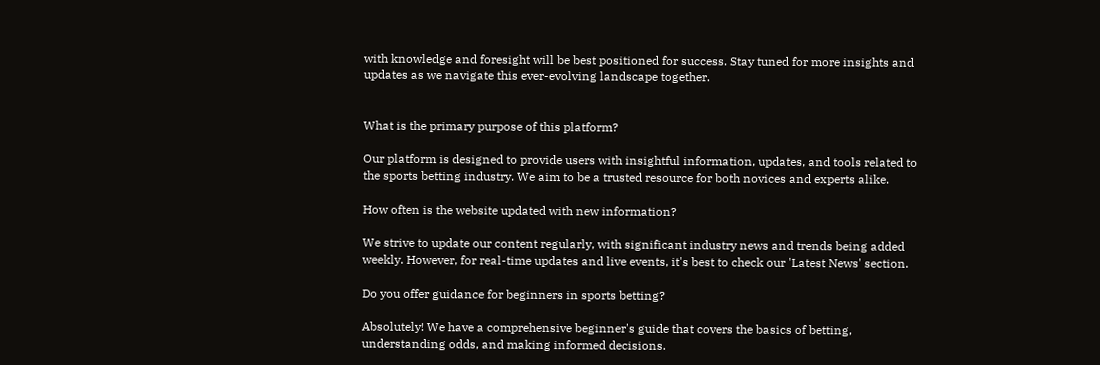with knowledge and foresight will be best positioned for success. Stay tuned for more insights and updates as we navigate this ever-evolving landscape together.


What is the primary purpose of this platform?

Our platform is designed to provide users with insightful information, updates, and tools related to the sports betting industry. We aim to be a trusted resource for both novices and experts alike.

How often is the website updated with new information?

We strive to update our content regularly, with significant industry news and trends being added weekly. However, for real-time updates and live events, it's best to check our 'Latest News' section.

Do you offer guidance for beginners in sports betting?

Absolutely! We have a comprehensive beginner's guide that covers the basics of betting, understanding odds, and making informed decisions.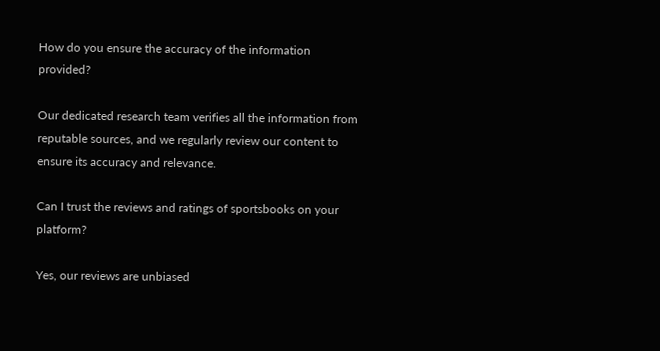How do you ensure the accuracy of the information provided?

Our dedicated research team verifies all the information from reputable sources, and we regularly review our content to ensure its accuracy and relevance.

Can I trust the reviews and ratings of sportsbooks on your platform?

Yes, our reviews are unbiased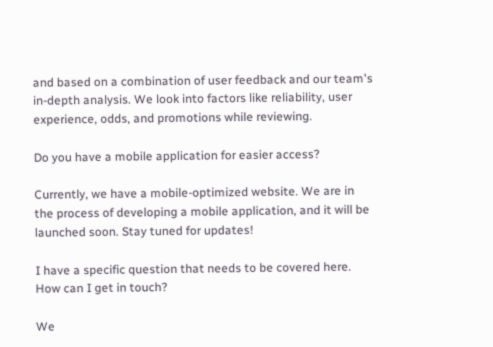and based on a combination of user feedback and our team's in-depth analysis. We look into factors like reliability, user experience, odds, and promotions while reviewing.

Do you have a mobile application for easier access?

Currently, we have a mobile-optimized website. We are in the process of developing a mobile application, and it will be launched soon. Stay tuned for updates!

I have a specific question that needs to be covered here. How can I get in touch?

We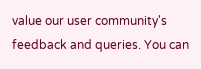value our user community's feedback and queries. You can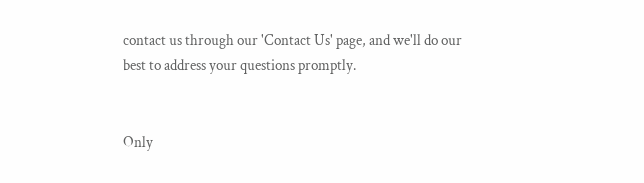contact us through our 'Contact Us' page, and we'll do our best to address your questions promptly.


Only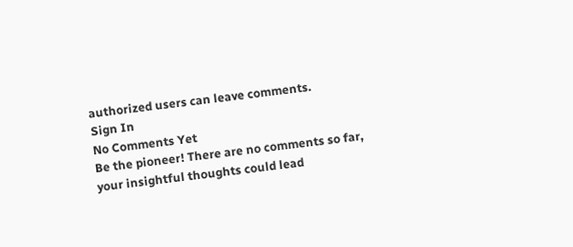authorized users can leave comments.
Sign In
No Comments Yet
Be the pioneer! There are no comments so far, your insightful thoughts could lead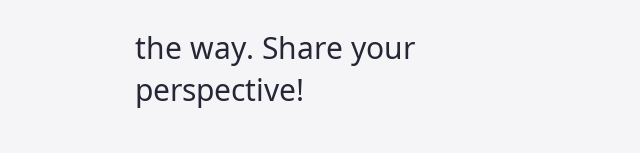the way. Share your perspective!